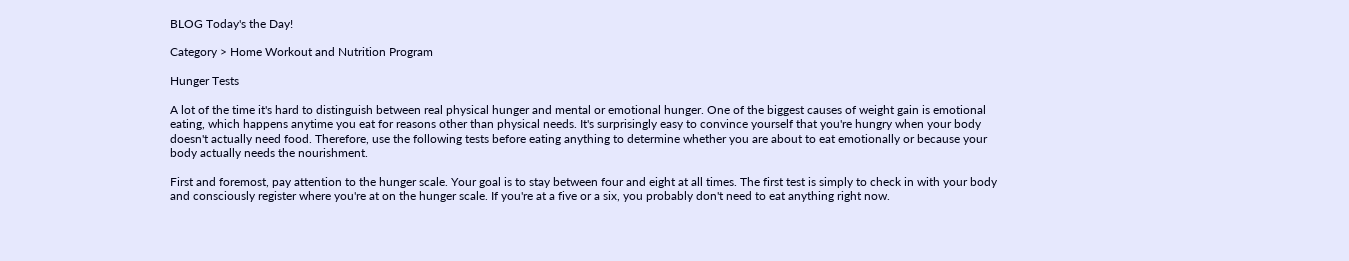BLOG Today's the Day!

Category > Home Workout and Nutrition Program

Hunger Tests

A lot of the time it's hard to distinguish between real physical hunger and mental or emotional hunger. One of the biggest causes of weight gain is emotional eating, which happens anytime you eat for reasons other than physical needs. It's surprisingly easy to convince yourself that you're hungry when your body doesn't actually need food. Therefore, use the following tests before eating anything to determine whether you are about to eat emotionally or because your body actually needs the nourishment.

First and foremost, pay attention to the hunger scale. Your goal is to stay between four and eight at all times. The first test is simply to check in with your body and consciously register where you're at on the hunger scale. If you're at a five or a six, you probably don't need to eat anything right now.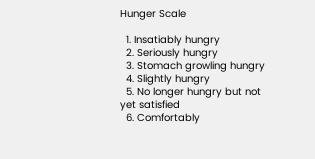Hunger Scale

  1. Insatiably hungry
  2. Seriously hungry
  3. Stomach growling hungry
  4. Slightly hungry
  5. No longer hungry but not yet satisfied
  6. Comfortably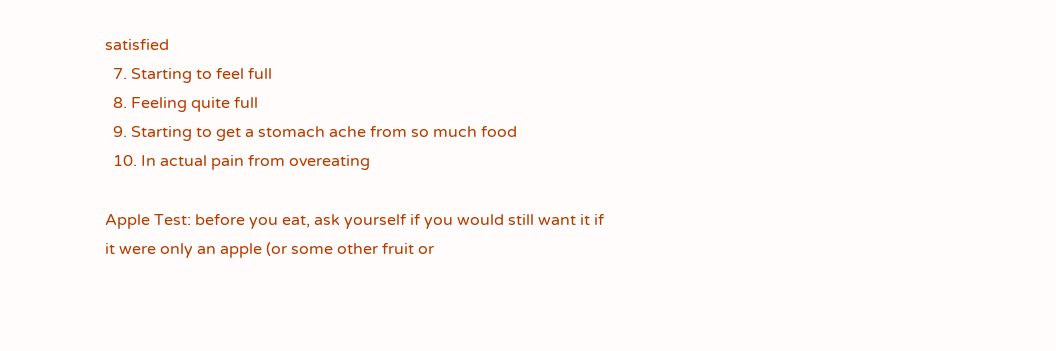satisfied
  7. Starting to feel full
  8. Feeling quite full
  9. Starting to get a stomach ache from so much food
  10. In actual pain from overeating

Apple Test: before you eat, ask yourself if you would still want it if it were only an apple (or some other fruit or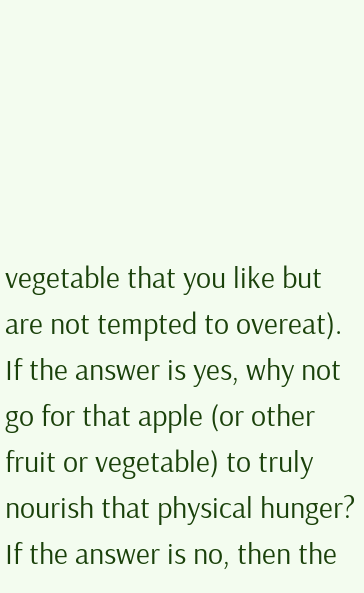vegetable that you like but are not tempted to overeat). If the answer is yes, why not go for that apple (or other fruit or vegetable) to truly nourish that physical hunger? If the answer is no, then the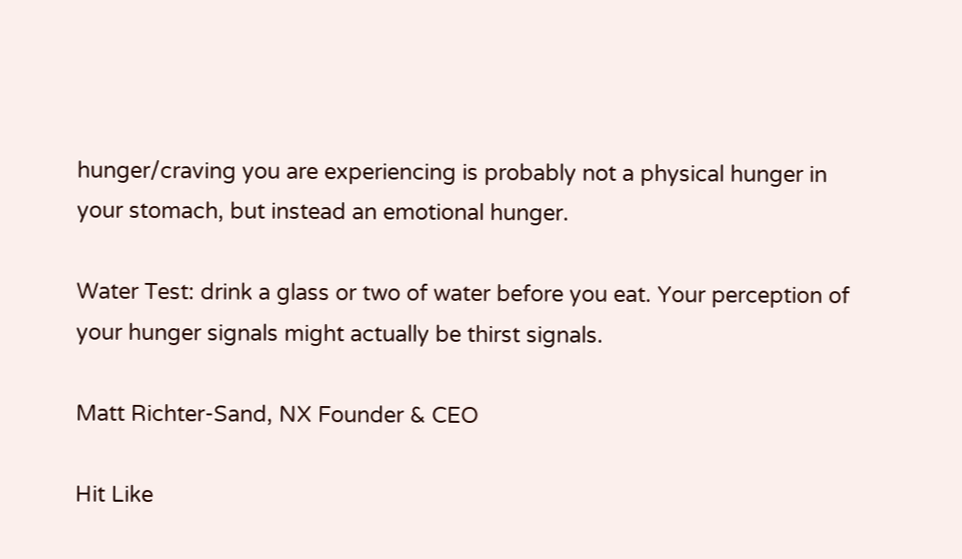hunger/craving you are experiencing is probably not a physical hunger in your stomach, but instead an emotional hunger.

Water Test: drink a glass or two of water before you eat. Your perception of your hunger signals might actually be thirst signals.

Matt Richter-Sand, NX Founder & CEO

Hit Like